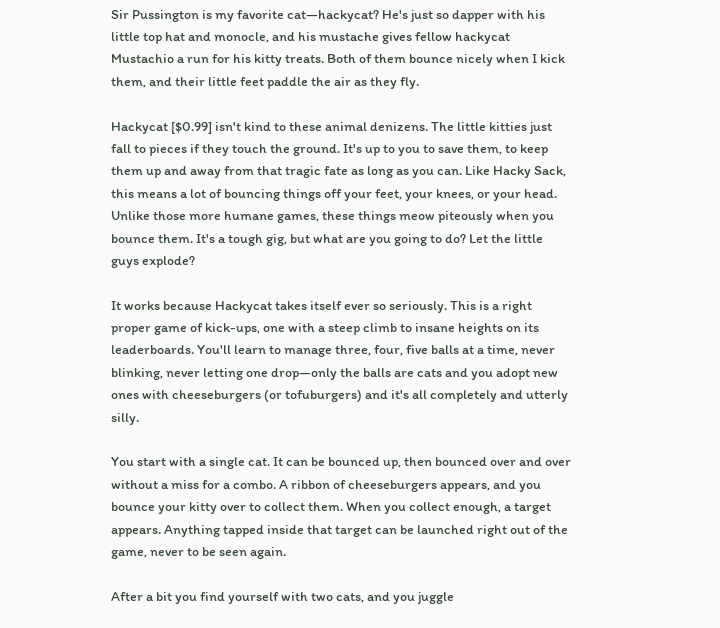Sir Pussington is my favorite cat—hackycat? He's just so dapper with his little top hat and monocle, and his mustache gives fellow hackycat Mustachio a run for his kitty treats. Both of them bounce nicely when I kick them, and their little feet paddle the air as they fly.

Hackycat [$0.99] isn't kind to these animal denizens. The little kitties just fall to pieces if they touch the ground. It's up to you to save them, to keep them up and away from that tragic fate as long as you can. Like Hacky Sack, this means a lot of bouncing things off your feet, your knees, or your head. Unlike those more humane games, these things meow piteously when you bounce them. It's a tough gig, but what are you going to do? Let the little guys explode?

It works because Hackycat takes itself ever so seriously. This is a right proper game of kick-ups, one with a steep climb to insane heights on its leaderboards. You'll learn to manage three, four, five balls at a time, never blinking, never letting one drop—only the balls are cats and you adopt new ones with cheeseburgers (or tofuburgers) and it's all completely and utterly silly.

You start with a single cat. It can be bounced up, then bounced over and over without a miss for a combo. A ribbon of cheeseburgers appears, and you bounce your kitty over to collect them. When you collect enough, a target appears. Anything tapped inside that target can be launched right out of the game, never to be seen again.

After a bit you find yourself with two cats, and you juggle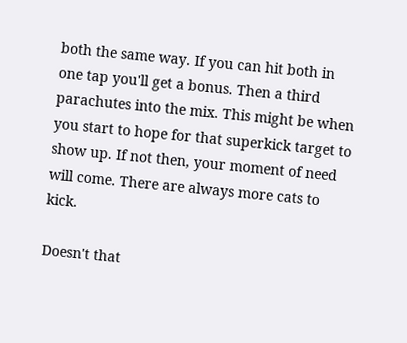both the same way. If you can hit both in one tap you'll get a bonus. Then a third parachutes into the mix. This might be when you start to hope for that superkick target to show up. If not then, your moment of need will come. There are always more cats to kick.

Doesn't that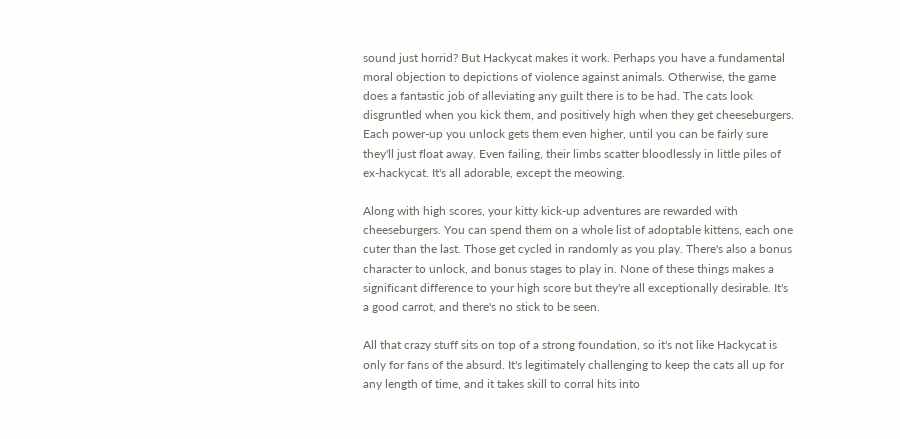sound just horrid? But Hackycat makes it work. Perhaps you have a fundamental moral objection to depictions of violence against animals. Otherwise, the game does a fantastic job of alleviating any guilt there is to be had. The cats look disgruntled when you kick them, and positively high when they get cheeseburgers. Each power-up you unlock gets them even higher, until you can be fairly sure they'll just float away. Even failing, their limbs scatter bloodlessly in little piles of ex-hackycat. It's all adorable, except the meowing.

Along with high scores, your kitty kick-up adventures are rewarded with cheeseburgers. You can spend them on a whole list of adoptable kittens, each one cuter than the last. Those get cycled in randomly as you play. There's also a bonus character to unlock, and bonus stages to play in. None of these things makes a significant difference to your high score but they're all exceptionally desirable. It's a good carrot, and there's no stick to be seen.

All that crazy stuff sits on top of a strong foundation, so it's not like Hackycat is only for fans of the absurd. It's legitimately challenging to keep the cats all up for any length of time, and it takes skill to corral hits into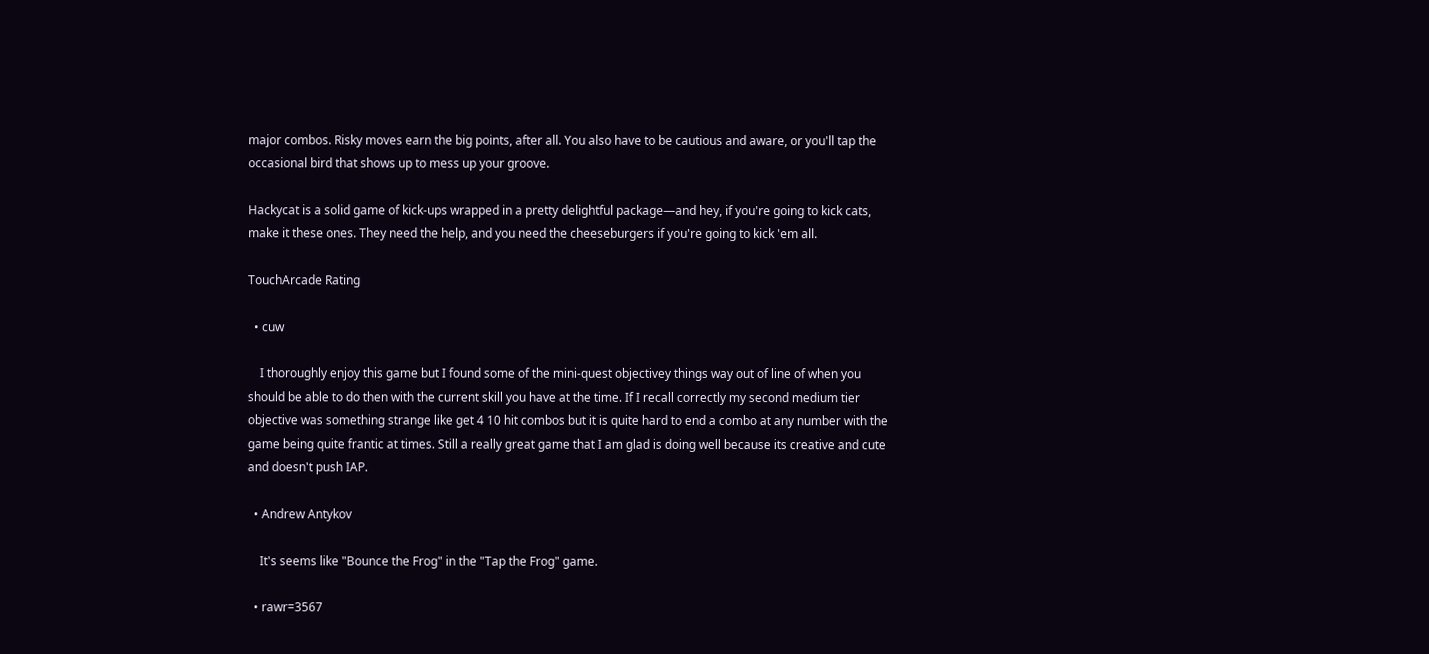major combos. Risky moves earn the big points, after all. You also have to be cautious and aware, or you'll tap the occasional bird that shows up to mess up your groove.

Hackycat is a solid game of kick-ups wrapped in a pretty delightful package—and hey, if you're going to kick cats, make it these ones. They need the help, and you need the cheeseburgers if you're going to kick 'em all.

TouchArcade Rating

  • cuw

    I thoroughly enjoy this game but I found some of the mini-quest objectivey things way out of line of when you should be able to do then with the current skill you have at the time. If I recall correctly my second medium tier objective was something strange like get 4 10 hit combos but it is quite hard to end a combo at any number with the game being quite frantic at times. Still a really great game that I am glad is doing well because its creative and cute and doesn't push IAP.

  • Andrew Antykov

    It's seems like "Bounce the Frog" in the "Tap the Frog" game.

  • rawr=3567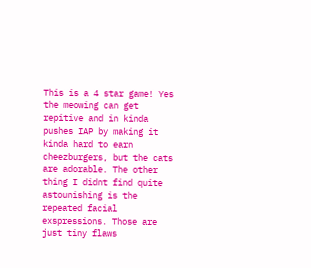This is a 4 star game! Yes the meowing can get repitive and in kinda pushes IAP by making it kinda hard to earn cheezburgers, but the cats are adorable. The other thing I didnt find quite astounishing is the repeated facial exspressions. Those are just tiny flaws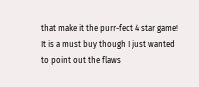that make it the purr-fect 4 star game! It is a must buy though I just wanted to point out the flaws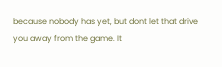because nobody has yet, but dont let that drive you away from the game. It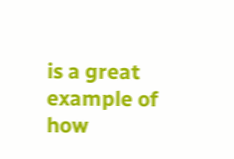is a great example of how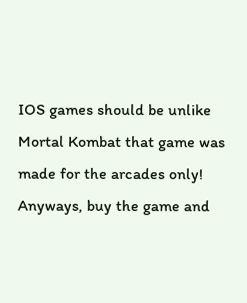IOS games should be unlike Mortal Kombat that game was made for the arcades only! Anyways, buy the game and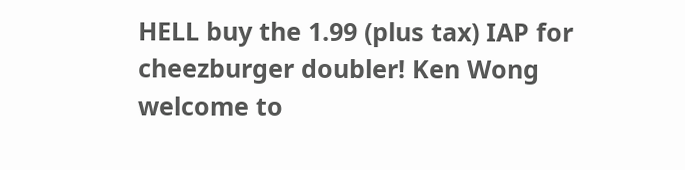HELL buy the 1.99 (plus tax) IAP for cheezburger doubler! Ken Wong welcome to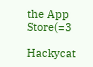the App Store(=3

Hackycat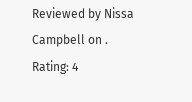Reviewed by Nissa Campbell on . Rating: 4